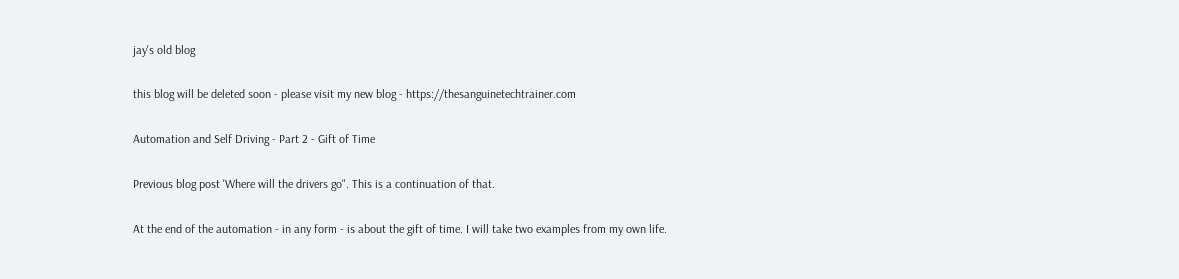jay's old blog

this blog will be deleted soon - please visit my new blog - https://thesanguinetechtrainer.com

Automation and Self Driving - Part 2 - Gift of Time

Previous blog post 'Where will the drivers go". This is a continuation of that.

At the end of the automation - in any form - is about the gift of time. I will take two examples from my own life.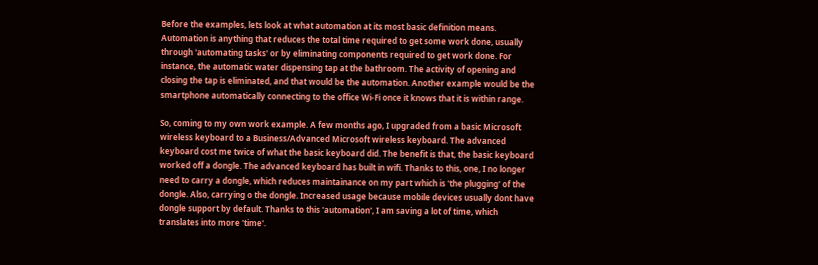Before the examples, lets look at what automation at its most basic definition means. Automation is anything that reduces the total time required to get some work done, usually through 'automating tasks' or by eliminating components required to get work done. For instance, the automatic water dispensing tap at the bathroom. The activity of opening and closing the tap is eliminated, and that would be the automation. Another example would be the smartphone automatically connecting to the office Wi-Fi once it knows that it is within range.

So, coming to my own work example. A few months ago, I upgraded from a basic Microsoft wireless keyboard to a Business/Advanced Microsoft wireless keyboard. The advanced keyboard cost me twice of what the basic keyboard did. The benefit is that, the basic keyboard worked off a dongle. The advanced keyboard has built in wifi. Thanks to this, one, I no longer need to carry a dongle, which reduces maintainance on my part which is 'the plugging' of the dongle. Also, carrying o the dongle. Increased usage because mobile devices usually dont have dongle support by default. Thanks to this 'automation', I am saving a lot of time, which translates into more 'time'.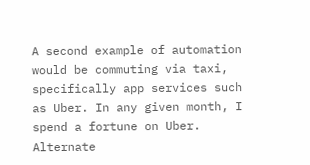A second example of automation would be commuting via taxi, specifically app services such as Uber. In any given month, I spend a fortune on Uber. Alternate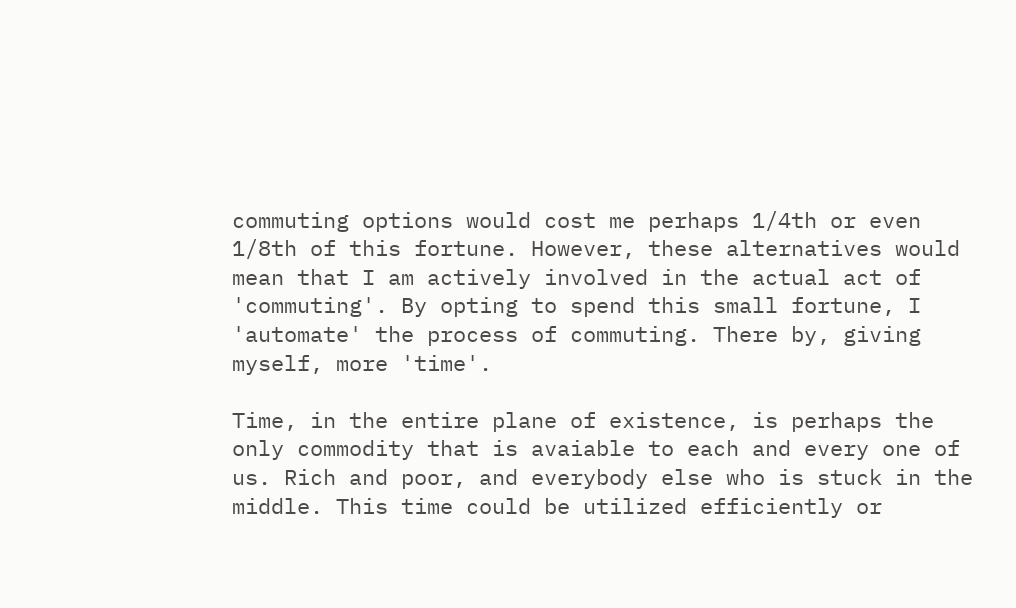commuting options would cost me perhaps 1/4th or even 1/8th of this fortune. However, these alternatives would mean that I am actively involved in the actual act of 'commuting'. By opting to spend this small fortune, I 'automate' the process of commuting. There by, giving myself, more 'time'.

Time, in the entire plane of existence, is perhaps the only commodity that is avaiable to each and every one of us. Rich and poor, and everybody else who is stuck in the middle. This time could be utilized efficiently or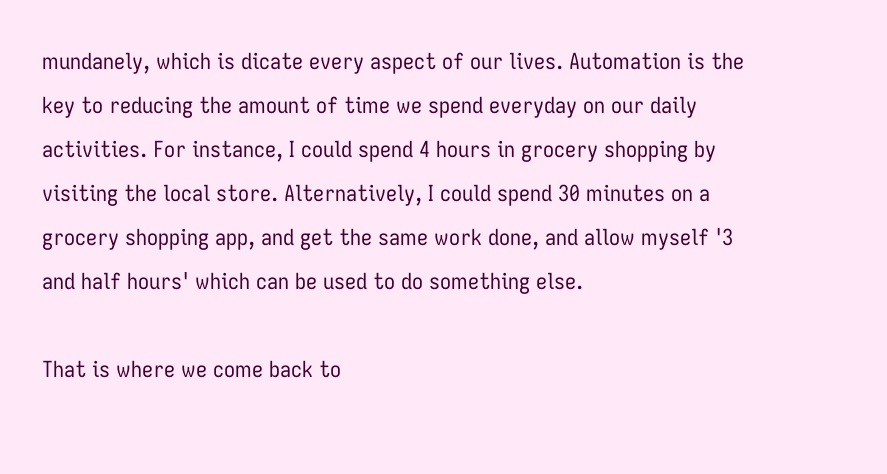mundanely, which is dicate every aspect of our lives. Automation is the key to reducing the amount of time we spend everyday on our daily activities. For instance, I could spend 4 hours in grocery shopping by visiting the local store. Alternatively, I could spend 30 minutes on a grocery shopping app, and get the same work done, and allow myself '3 and half hours' which can be used to do something else.

That is where we come back to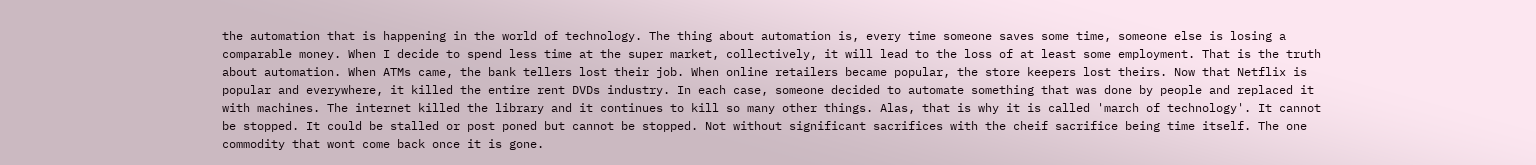the automation that is happening in the world of technology. The thing about automation is, every time someone saves some time, someone else is losing a comparable money. When I decide to spend less time at the super market, collectively, it will lead to the loss of at least some employment. That is the truth about automation. When ATMs came, the bank tellers lost their job. When online retailers became popular, the store keepers lost theirs. Now that Netflix is popular and everywhere, it killed the entire rent DVDs industry. In each case, someone decided to automate something that was done by people and replaced it with machines. The internet killed the library and it continues to kill so many other things. Alas, that is why it is called 'march of technology'. It cannot be stopped. It could be stalled or post poned but cannot be stopped. Not without significant sacrifices with the cheif sacrifice being time itself. The one commodity that wont come back once it is gone.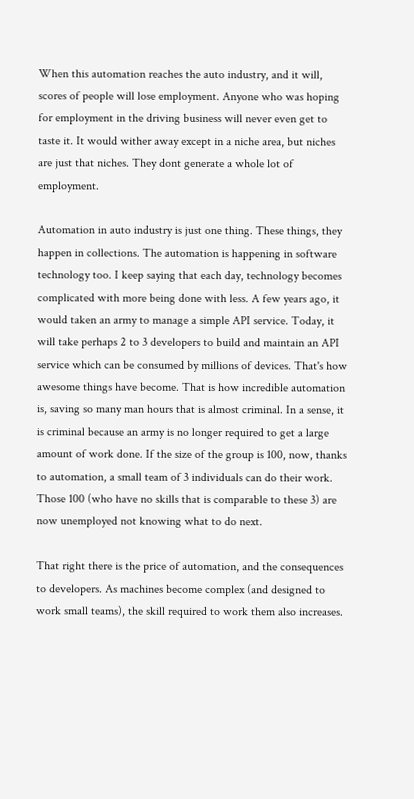When this automation reaches the auto industry, and it will, scores of people will lose employment. Anyone who was hoping for employment in the driving business will never even get to taste it. It would wither away except in a niche area, but niches are just that niches. They dont generate a whole lot of employment.

Automation in auto industry is just one thing. These things, they happen in collections. The automation is happening in software technology too. I keep saying that each day, technology becomes complicated with more being done with less. A few years ago, it would taken an army to manage a simple API service. Today, it will take perhaps 2 to 3 developers to build and maintain an API service which can be consumed by millions of devices. That's how awesome things have become. That is how incredible automation is, saving so many man hours that is almost criminal. In a sense, it is criminal because an army is no longer required to get a large amount of work done. If the size of the group is 100, now, thanks to automation, a small team of 3 individuals can do their work. Those 100 (who have no skills that is comparable to these 3) are now unemployed not knowing what to do next.

That right there is the price of automation, and the consequences to developers. As machines become complex (and designed to work small teams), the skill required to work them also increases.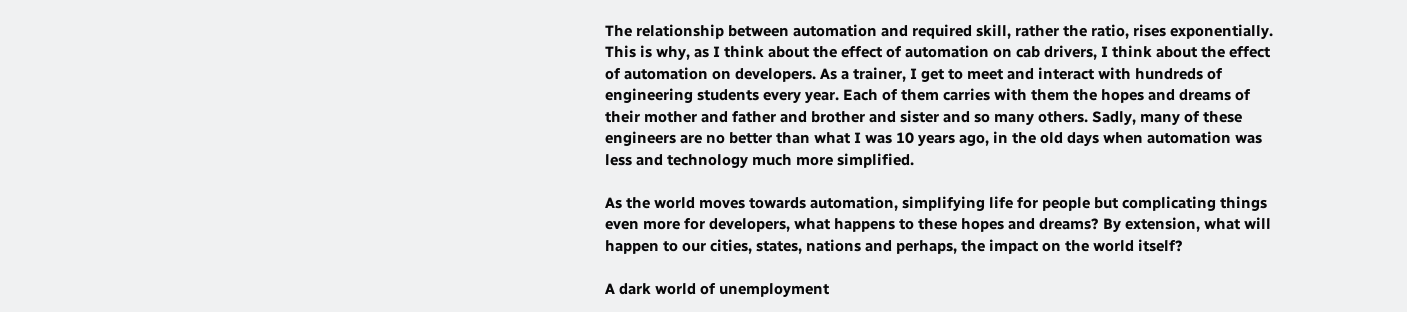The relationship between automation and required skill, rather the ratio, rises exponentially. This is why, as I think about the effect of automation on cab drivers, I think about the effect of automation on developers. As a trainer, I get to meet and interact with hundreds of engineering students every year. Each of them carries with them the hopes and dreams of their mother and father and brother and sister and so many others. Sadly, many of these engineers are no better than what I was 10 years ago, in the old days when automation was less and technology much more simplified.

As the world moves towards automation, simplifying life for people but complicating things even more for developers, what happens to these hopes and dreams? By extension, what will happen to our cities, states, nations and perhaps, the impact on the world itself?

A dark world of unemployment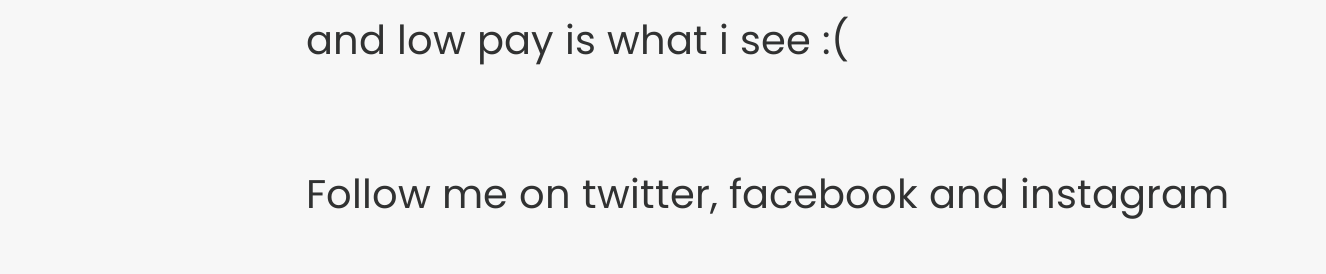and low pay is what i see :(

Follow me on twitter, facebook and instagram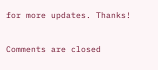for more updates. Thanks!

Comments are closed